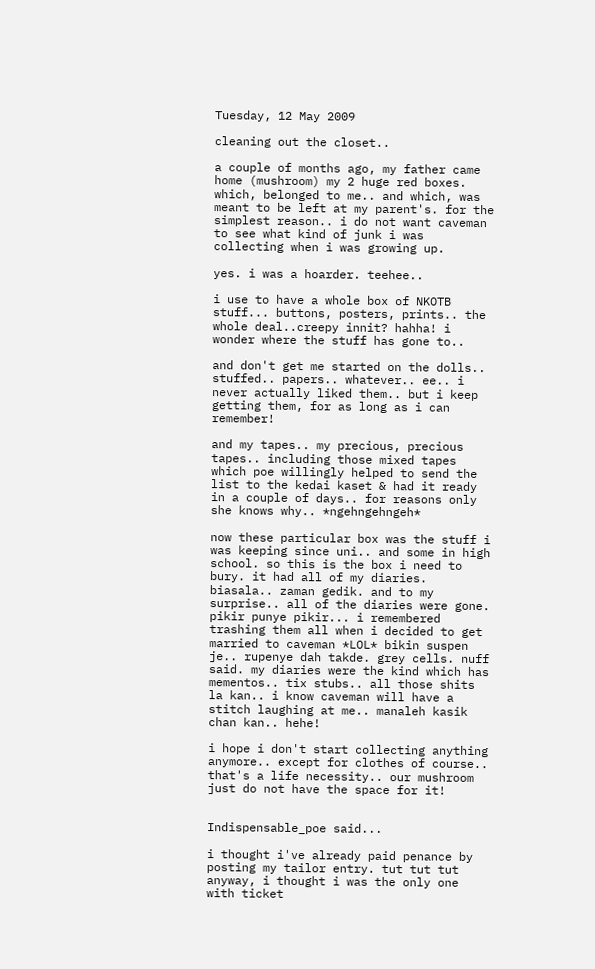Tuesday, 12 May 2009

cleaning out the closet..

a couple of months ago, my father came home (mushroom) my 2 huge red boxes. which, belonged to me.. and which, was meant to be left at my parent's. for the simplest reason.. i do not want caveman to see what kind of junk i was collecting when i was growing up.

yes. i was a hoarder. teehee..

i use to have a whole box of NKOTB stuff... buttons, posters, prints.. the whole deal..creepy innit? hahha! i wonder where the stuff has gone to..

and don't get me started on the dolls.. stuffed.. papers.. whatever.. ee.. i never actually liked them.. but i keep getting them, for as long as i can remember!

and my tapes.. my precious, precious tapes.. including those mixed tapes which poe willingly helped to send the list to the kedai kaset & had it ready in a couple of days.. for reasons only she knows why.. *ngehngehngeh*

now these particular box was the stuff i was keeping since uni.. and some in high school. so this is the box i need to bury. it had all of my diaries. biasala.. zaman gedik. and to my surprise.. all of the diaries were gone. pikir punye pikir... i remembered trashing them all when i decided to get married to caveman *LOL* bikin suspen je.. rupenye dah takde. grey cells. nuff said. my diaries were the kind which has mementos.. tix stubs.. all those shits la kan.. i know caveman will have a stitch laughing at me.. manaleh kasik chan kan.. hehe!

i hope i don't start collecting anything anymore.. except for clothes of course.. that's a life necessity.. our mushroom just do not have the space for it!


Indispensable_poe said...

i thought i've already paid penance by posting my tailor entry. tut tut tut
anyway, i thought i was the only one with ticket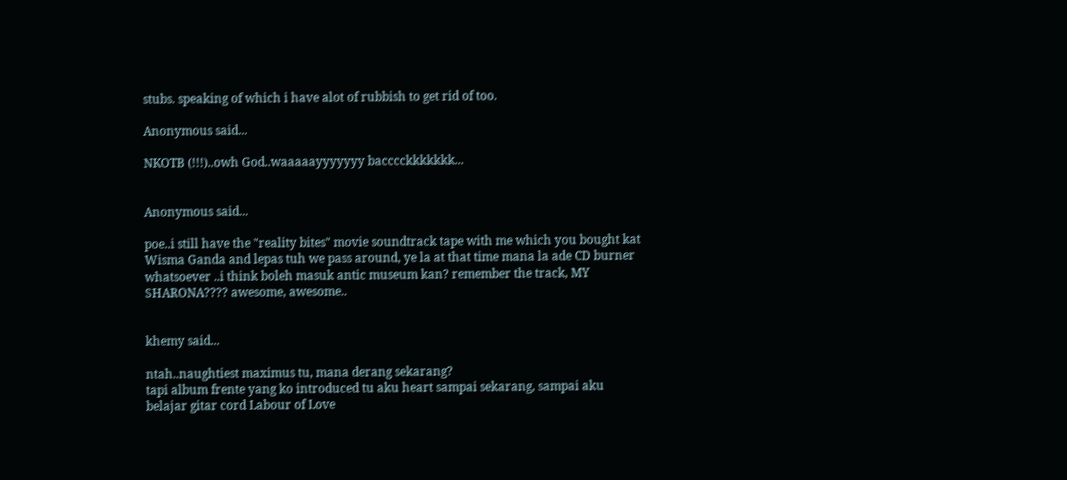stubs. speaking of which i have alot of rubbish to get rid of too.

Anonymous said...

NKOTB (!!!)..owh God..waaaaayyyyyyy bacccckkkkkkk...


Anonymous said...

poe..i still have the "reality bites" movie soundtrack tape with me which you bought kat Wisma Ganda and lepas tuh we pass around, ye la at that time mana la ade CD burner whatsoever ..i think boleh masuk antic museum kan? remember the track, MY SHARONA???? awesome, awesome..


khemy said...

ntah..naughtiest maximus tu, mana derang sekarang?
tapi album frente yang ko introduced tu aku heart sampai sekarang, sampai aku belajar gitar cord Labour of Love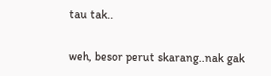tau tak..

weh, besor perut skarang..nak gak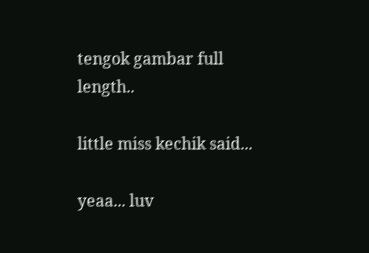tengok gambar full length..

little miss kechik said...

yeaa... luv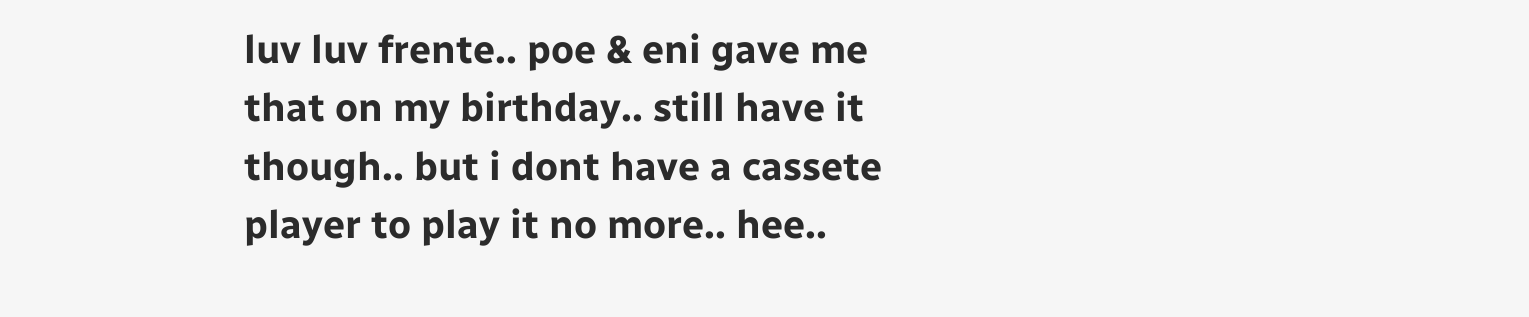luv luv frente.. poe & eni gave me that on my birthday.. still have it though.. but i dont have a cassete player to play it no more.. hee..